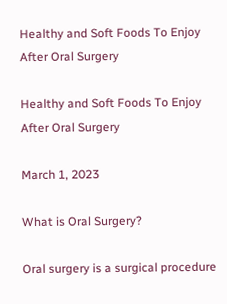Healthy and Soft Foods To Enjoy After Oral Surgery

Healthy and Soft Foods To Enjoy After Oral Surgery

March 1, 2023

What is Oral Surgery?

Oral surgery is a surgical procedure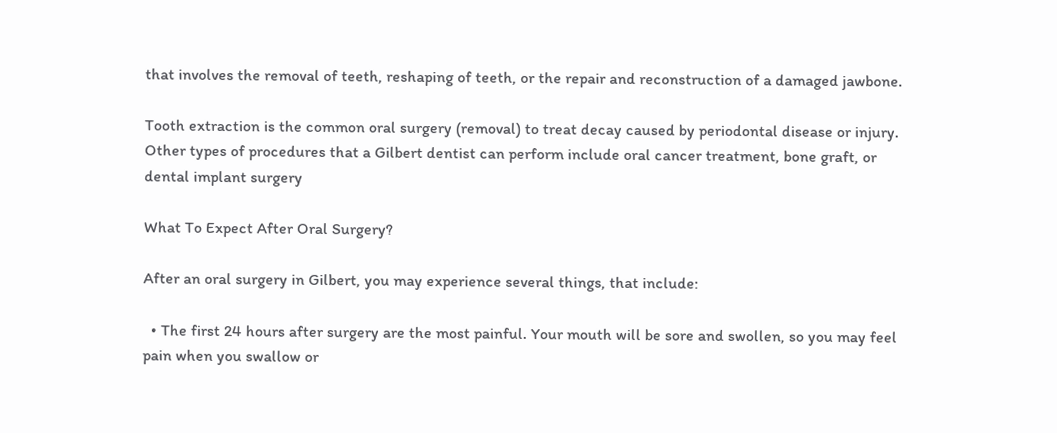that involves the removal of teeth, reshaping of teeth, or the repair and reconstruction of a damaged jawbone.

Tooth extraction is the common oral surgery (removal) to treat decay caused by periodontal disease or injury. Other types of procedures that a Gilbert dentist can perform include oral cancer treatment, bone graft, or dental implant surgery

What To Expect After Oral Surgery?

After an oral surgery in Gilbert, you may experience several things, that include:

  • The first 24 hours after surgery are the most painful. Your mouth will be sore and swollen, so you may feel pain when you swallow or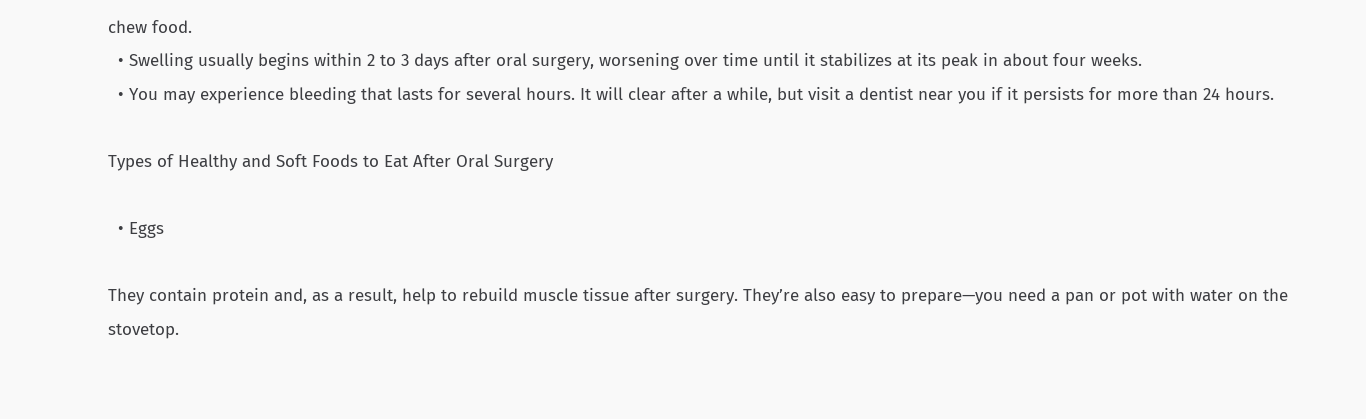chew food.
  • Swelling usually begins within 2 to 3 days after oral surgery, worsening over time until it stabilizes at its peak in about four weeks.
  • You may experience bleeding that lasts for several hours. It will clear after a while, but visit a dentist near you if it persists for more than 24 hours.

Types of Healthy and Soft Foods to Eat After Oral Surgery

  • Eggs

They contain protein and, as a result, help to rebuild muscle tissue after surgery. They’re also easy to prepare—you need a pan or pot with water on the stovetop.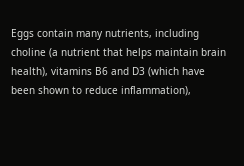Eggs contain many nutrients, including choline (a nutrient that helps maintain brain health), vitamins B6 and D3 (which have been shown to reduce inflammation),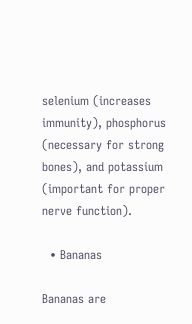selenium (increases immunity), phosphorus (necessary for strong bones), and potassium (important for proper nerve function).

  • Bananas

Bananas are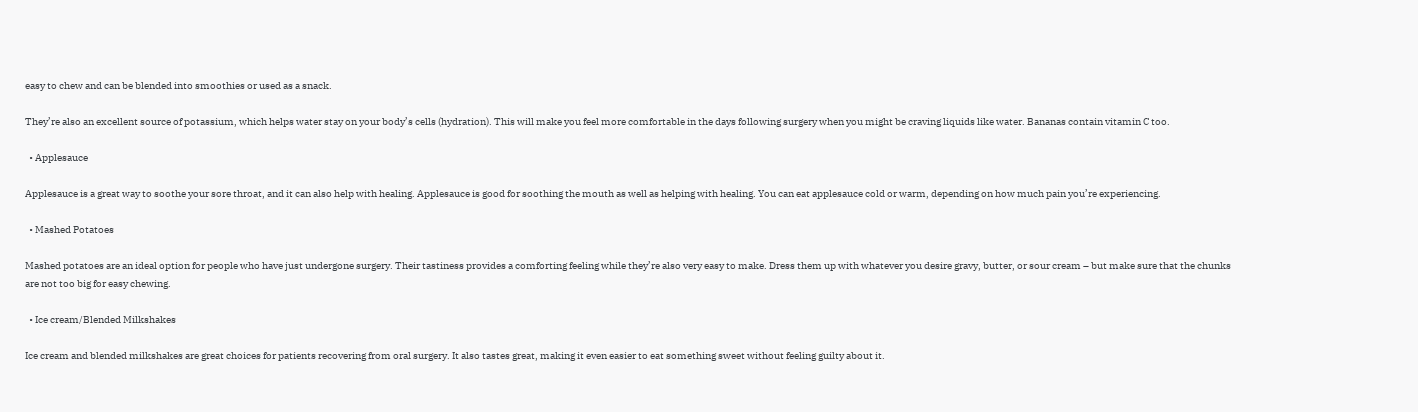easy to chew and can be blended into smoothies or used as a snack.

They’re also an excellent source of potassium, which helps water stay on your body’s cells (hydration). This will make you feel more comfortable in the days following surgery when you might be craving liquids like water. Bananas contain vitamin C too.

  • Applesauce

Applesauce is a great way to soothe your sore throat, and it can also help with healing. Applesauce is good for soothing the mouth as well as helping with healing. You can eat applesauce cold or warm, depending on how much pain you’re experiencing.

  • Mashed Potatoes

Mashed potatoes are an ideal option for people who have just undergone surgery. Their tastiness provides a comforting feeling while they’re also very easy to make. Dress them up with whatever you desire gravy, butter, or sour cream – but make sure that the chunks are not too big for easy chewing.

  • Ice cream/Blended Milkshakes

Ice cream and blended milkshakes are great choices for patients recovering from oral surgery. It also tastes great, making it even easier to eat something sweet without feeling guilty about it.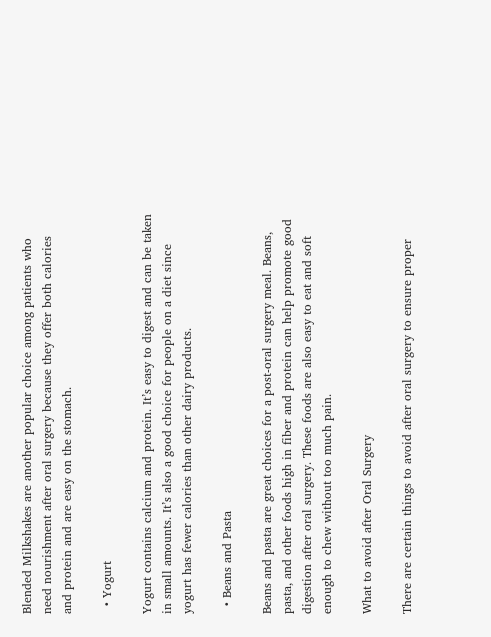Blended Milkshakes are another popular choice among patients who need nourishment after oral surgery because they offer both calories and protein and are easy on the stomach.

  • Yogurt

Yogurt contains calcium and protein. It’s easy to digest and can be taken in small amounts. It’s also a good choice for people on a diet since yogurt has fewer calories than other dairy products.

  • Beans and Pasta

Beans and pasta are great choices for a post-oral surgery meal. Beans, pasta, and other foods high in fiber and protein can help promote good digestion after oral surgery. These foods are also easy to eat and soft enough to chew without too much pain.

What to avoid after Oral Surgery

There are certain things to avoid after oral surgery to ensure proper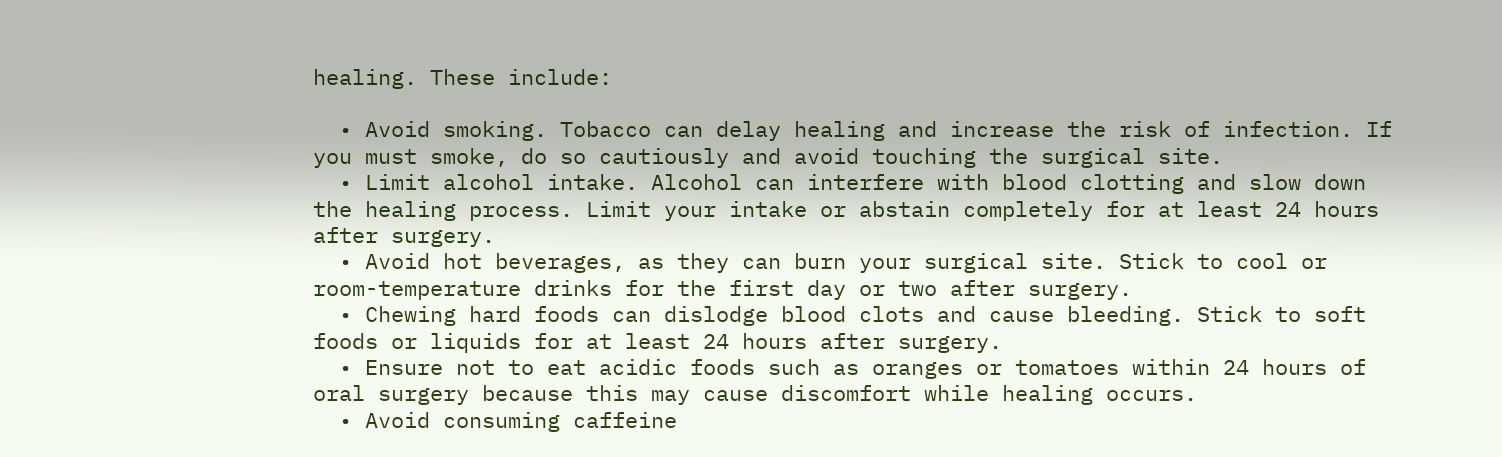healing. These include:

  • Avoid smoking. Tobacco can delay healing and increase the risk of infection. If you must smoke, do so cautiously and avoid touching the surgical site.
  • Limit alcohol intake. Alcohol can interfere with blood clotting and slow down the healing process. Limit your intake or abstain completely for at least 24 hours after surgery.
  • Avoid hot beverages, as they can burn your surgical site. Stick to cool or room-temperature drinks for the first day or two after surgery.
  • Chewing hard foods can dislodge blood clots and cause bleeding. Stick to soft foods or liquids for at least 24 hours after surgery.
  • Ensure not to eat acidic foods such as oranges or tomatoes within 24 hours of oral surgery because this may cause discomfort while healing occurs.
  • Avoid consuming caffeine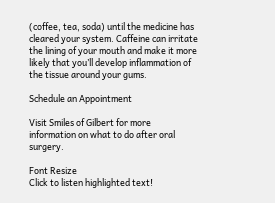(coffee, tea, soda) until the medicine has cleared your system. Caffeine can irritate the lining of your mouth and make it more likely that you’ll develop inflammation of the tissue around your gums.

Schedule an Appointment

Visit Smiles of Gilbert for more information on what to do after oral surgery.

Font Resize
Click to listen highlighted text!